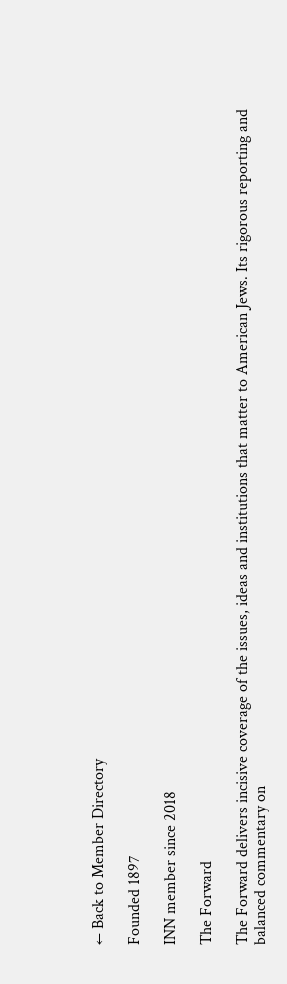← Back to Member Directory

Founded 1897

INN member since 2018

The Forward

The Forward delivers incisive coverage of the issues, ideas and institutions that matter to American Jews. Its rigorous reporting and balanced commentary on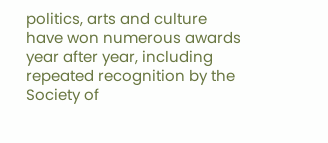politics, arts and culture have won numerous awards year after year, including repeated recognition by the Society of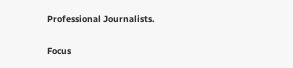Professional Journalists.

Focus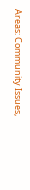Areas: Community Issues,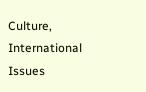Culture, International Issues